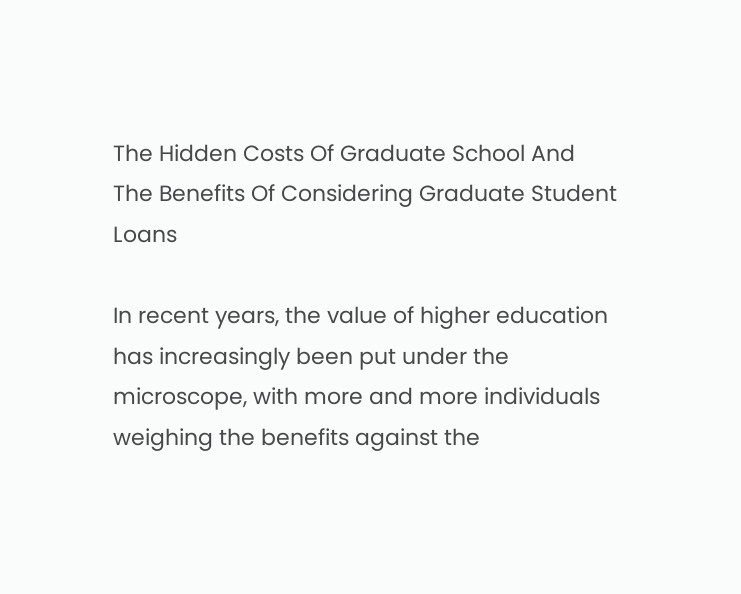The Hidden Costs Of Graduate School And The Benefits Of Considering Graduate Student Loans

In recent years, the value of higher education has increasingly been put under the microscope, with more and more individuals weighing the benefits against the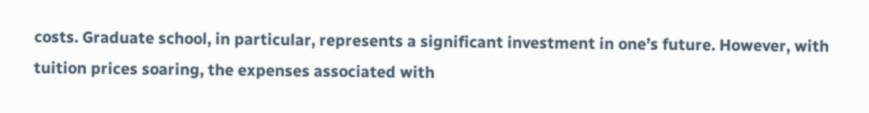costs. Graduate school, in particular, represents a significant investment in one’s future. However, with tuition prices soaring, the expenses associated with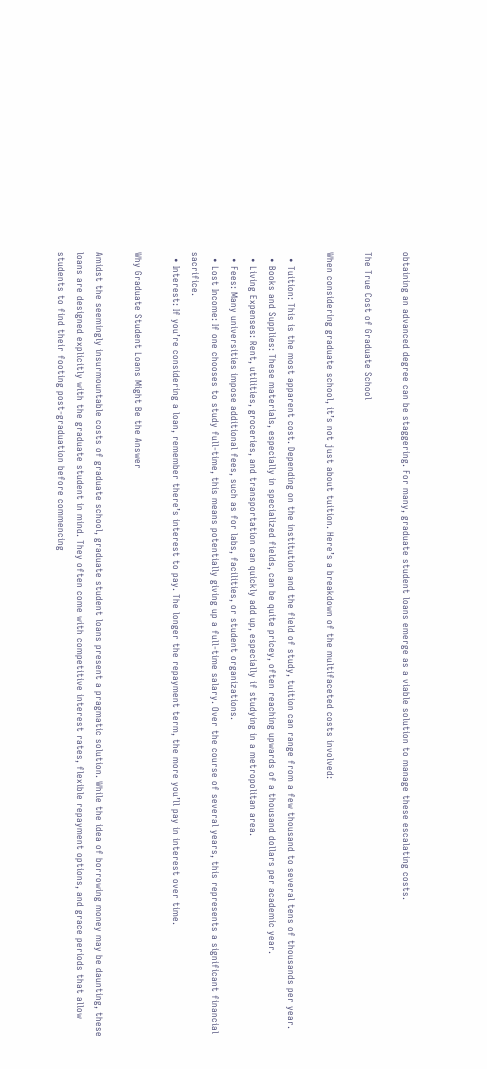obtaining an advanced degree can be staggering. For many, graduate student loans emerge as a viable solution to manage these escalating costs.

The True Cost of Graduate School

When considering graduate school, it’s not just about tuition. Here’s a breakdown of the multifaceted costs involved:

  • Tuition: This is the most apparent cost. Depending on the institution and the field of study, tuition can range from a few thousand to several tens of thousands per year.
  • Books and Supplies: These materials, especially in specialized fields, can be quite pricey, often reaching upwards of a thousand dollars per academic year.
  • Living Expenses: Rent, utilities, groceries, and transportation can quickly add up, especially if studying in a metropolitan area.
  • Fees: Many universities impose additional fees, such as for labs, facilities, or student organizations.
  • Lost Income: If one chooses to study full-time, this means potentially giving up a full-time salary. Over the course of several years, this represents a significant financial sacrifice.
  • Interest: If you’re considering a loan, remember there’s interest to pay. The longer the repayment term, the more you’ll pay in interest over time.

Why Graduate Student Loans Might Be the Answer

Amidst the seemingly insurmountable costs of graduate school, graduate student loans present a pragmatic solution. While the idea of borrowing money may be daunting, these loans are designed explicitly with the graduate student in mind. They often come with competitive interest rates, flexible repayment options, and grace periods that allow students to find their footing post-graduation before commencing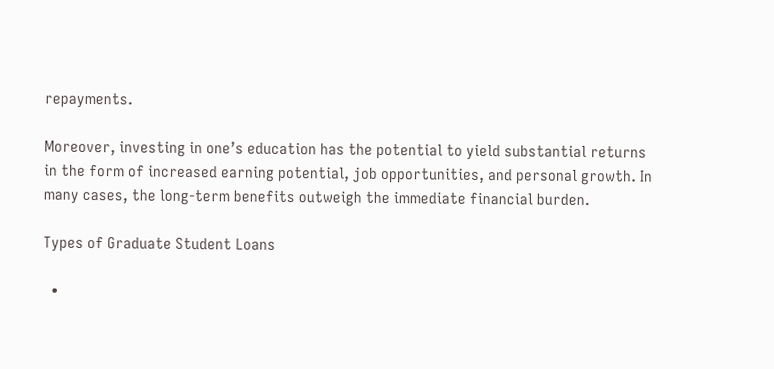repayments.

Moreover, investing in one’s education has the potential to yield substantial returns in the form of increased earning potential, job opportunities, and personal growth. In many cases, the long-term benefits outweigh the immediate financial burden.

Types of Graduate Student Loans

  •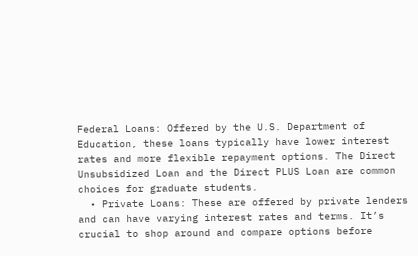Federal Loans: Offered by the U.S. Department of Education, these loans typically have lower interest rates and more flexible repayment options. The Direct Unsubsidized Loan and the Direct PLUS Loan are common choices for graduate students.
  • Private Loans: These are offered by private lenders and can have varying interest rates and terms. It’s crucial to shop around and compare options before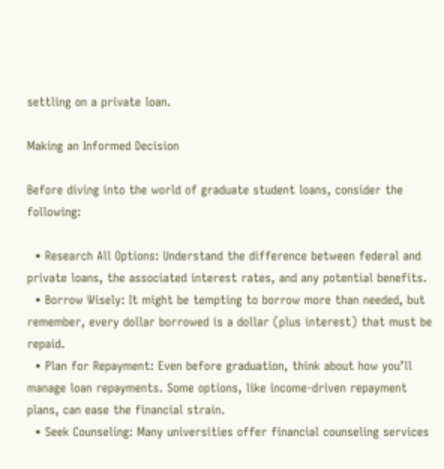settling on a private loan.

Making an Informed Decision

Before diving into the world of graduate student loans, consider the following:

  • Research All Options: Understand the difference between federal and private loans, the associated interest rates, and any potential benefits.
  • Borrow Wisely: It might be tempting to borrow more than needed, but remember, every dollar borrowed is a dollar (plus interest) that must be repaid.
  • Plan for Repayment: Even before graduation, think about how you’ll manage loan repayments. Some options, like income-driven repayment plans, can ease the financial strain.
  • Seek Counseling: Many universities offer financial counseling services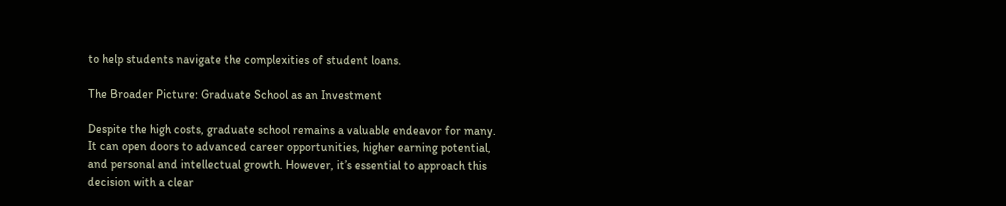to help students navigate the complexities of student loans.

The Broader Picture: Graduate School as an Investment

Despite the high costs, graduate school remains a valuable endeavor for many. It can open doors to advanced career opportunities, higher earning potential, and personal and intellectual growth. However, it’s essential to approach this decision with a clear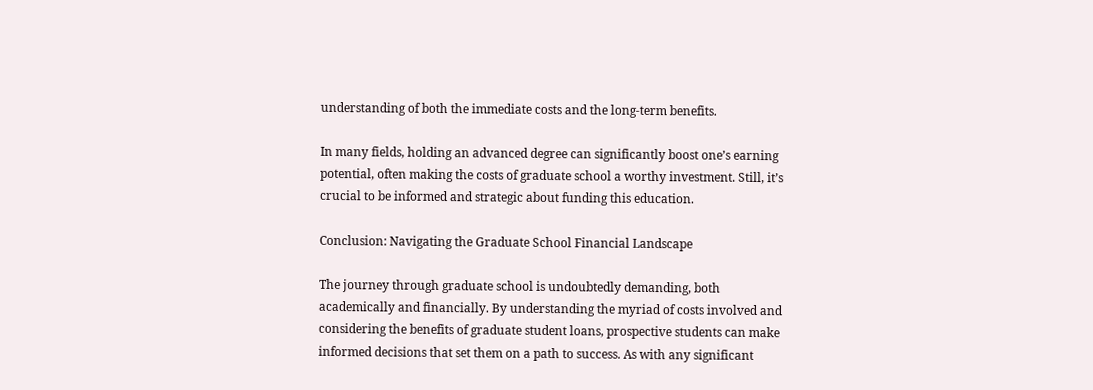understanding of both the immediate costs and the long-term benefits.

In many fields, holding an advanced degree can significantly boost one’s earning potential, often making the costs of graduate school a worthy investment. Still, it’s crucial to be informed and strategic about funding this education.

Conclusion: Navigating the Graduate School Financial Landscape

The journey through graduate school is undoubtedly demanding, both academically and financially. By understanding the myriad of costs involved and considering the benefits of graduate student loans, prospective students can make informed decisions that set them on a path to success. As with any significant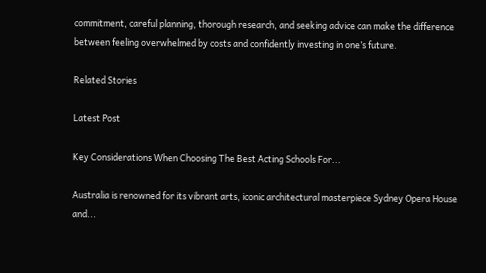commitment, careful planning, thorough research, and seeking advice can make the difference between feeling overwhelmed by costs and confidently investing in one’s future.

Related Stories

Latest Post

Key Considerations When Choosing The Best Acting Schools For...

Australia is renowned for its vibrant arts, iconic architectural masterpiece Sydney Opera House and...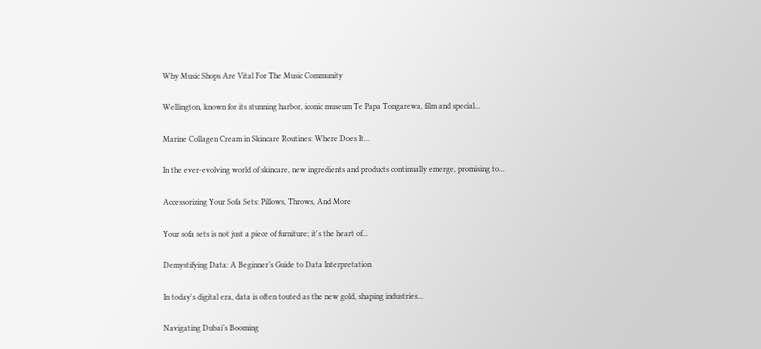Why Music Shops Are Vital For The Music Community

Wellington, known for its stunning harbor, iconic museum Te Papa Tongarewa, film and special...

Marine Collagen Cream in Skincare Routines: Where Does It...

In the ever-evolving world of skincare, new ingredients and products continually emerge, promising to...

Accessorizing Your Sofa Sets: Pillows, Throws, And More

Your sofa sets is not just a piece of furniture; it's the heart of...

Demystifying Data: A Beginner’s Guide to Data Interpretation

In today's digital era, data is often touted as the new gold, shaping industries...

Navigating Dubai’s Booming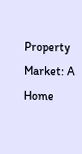Property Market: A Home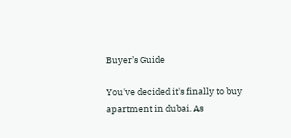Buyer’s Guide

You've decided it's finally to buy apartment in dubai. As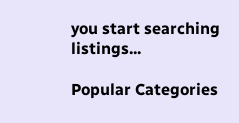you start searching listings...

Popular Categories